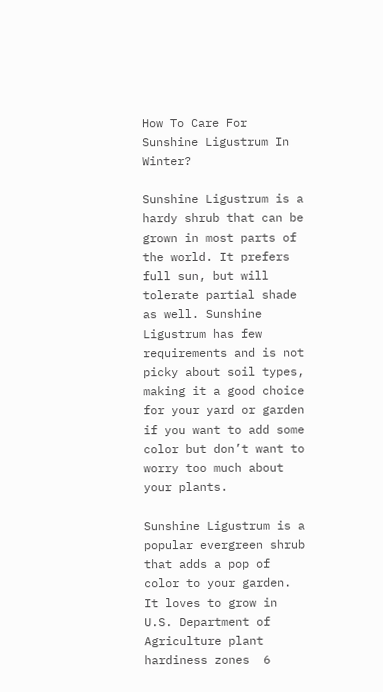How To Care For Sunshine Ligustrum In Winter?

Sunshine Ligustrum is a hardy shrub that can be grown in most parts of the world. It prefers full sun, but will tolerate partial shade as well. Sunshine Ligustrum has few requirements and is not picky about soil types, making it a good choice for your yard or garden if you want to add some color but don’t want to worry too much about your plants.

Sunshine Ligustrum is a popular evergreen shrub that adds a pop of color to your garden. It loves to grow in U.S. Department of Agriculture plant hardiness zones  6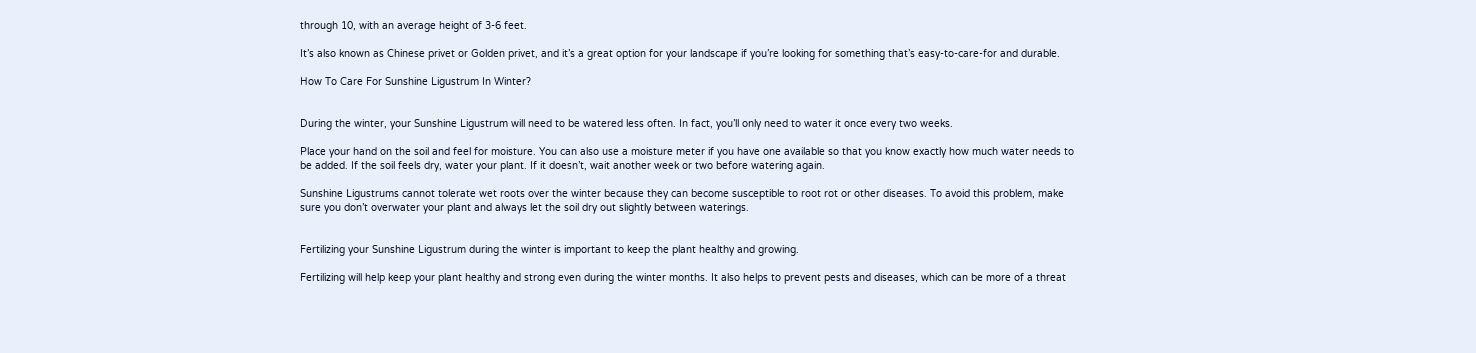through 10, with an average height of 3-6 feet.

It’s also known as Chinese privet or Golden privet, and it’s a great option for your landscape if you’re looking for something that’s easy-to-care-for and durable.

How To Care For Sunshine Ligustrum In Winter?


During the winter, your Sunshine Ligustrum will need to be watered less often. In fact, you’ll only need to water it once every two weeks.

Place your hand on the soil and feel for moisture. You can also use a moisture meter if you have one available so that you know exactly how much water needs to be added. If the soil feels dry, water your plant. If it doesn’t, wait another week or two before watering again.

Sunshine Ligustrums cannot tolerate wet roots over the winter because they can become susceptible to root rot or other diseases. To avoid this problem, make sure you don’t overwater your plant and always let the soil dry out slightly between waterings.


Fertilizing your Sunshine Ligustrum during the winter is important to keep the plant healthy and growing.

Fertilizing will help keep your plant healthy and strong even during the winter months. It also helps to prevent pests and diseases, which can be more of a threat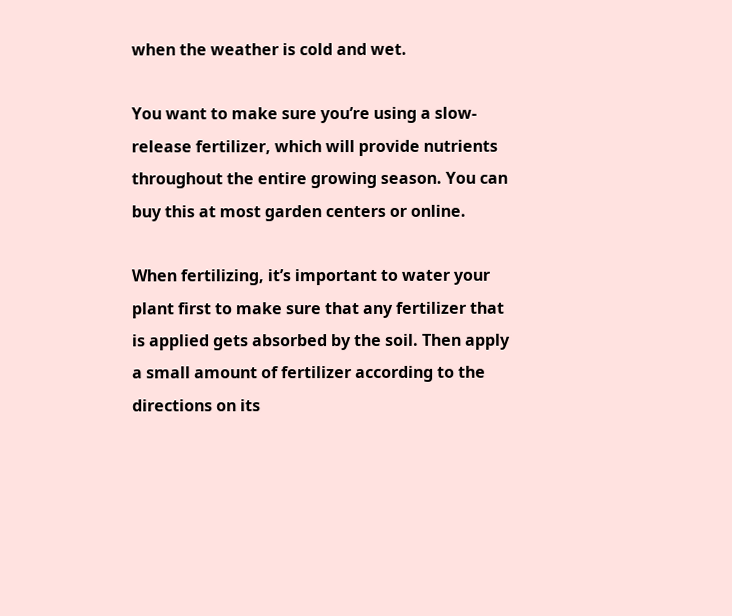when the weather is cold and wet.

You want to make sure you’re using a slow-release fertilizer, which will provide nutrients throughout the entire growing season. You can buy this at most garden centers or online.

When fertilizing, it’s important to water your plant first to make sure that any fertilizer that is applied gets absorbed by the soil. Then apply a small amount of fertilizer according to the directions on its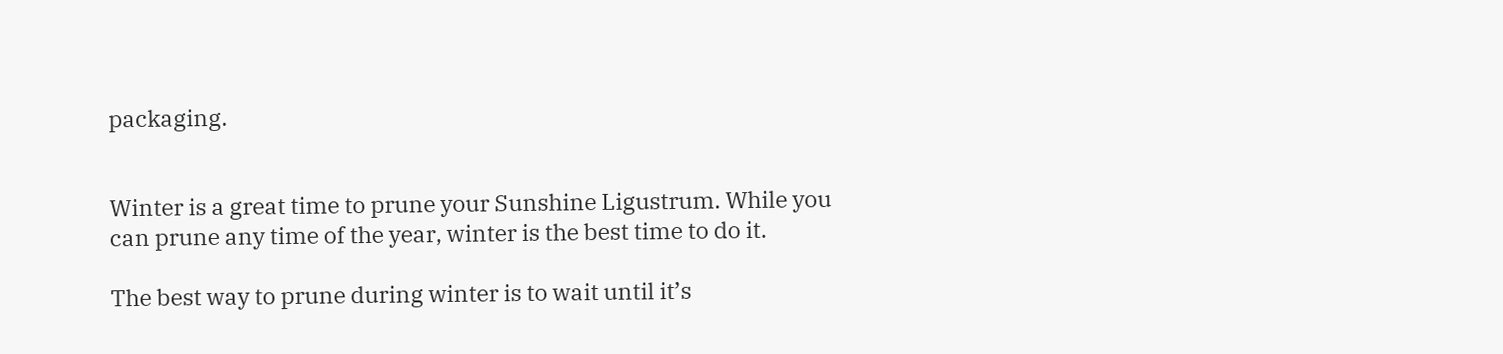packaging.


Winter is a great time to prune your Sunshine Ligustrum. While you can prune any time of the year, winter is the best time to do it.

The best way to prune during winter is to wait until it’s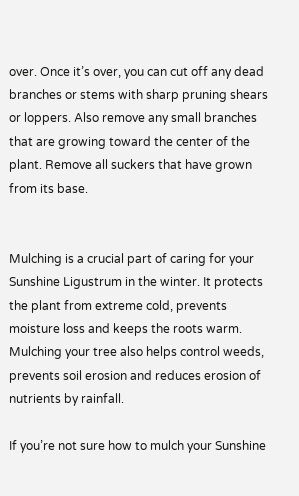over. Once it’s over, you can cut off any dead branches or stems with sharp pruning shears or loppers. Also remove any small branches that are growing toward the center of the plant. Remove all suckers that have grown from its base.


Mulching is a crucial part of caring for your Sunshine Ligustrum in the winter. It protects the plant from extreme cold, prevents moisture loss and keeps the roots warm. Mulching your tree also helps control weeds, prevents soil erosion and reduces erosion of nutrients by rainfall.

If you’re not sure how to mulch your Sunshine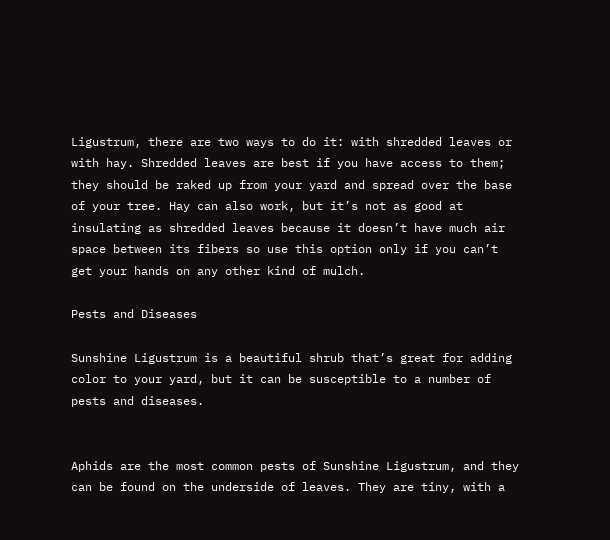Ligustrum, there are two ways to do it: with shredded leaves or with hay. Shredded leaves are best if you have access to them; they should be raked up from your yard and spread over the base of your tree. Hay can also work, but it’s not as good at insulating as shredded leaves because it doesn’t have much air space between its fibers so use this option only if you can’t get your hands on any other kind of mulch.

Pests and Diseases

Sunshine Ligustrum is a beautiful shrub that’s great for adding color to your yard, but it can be susceptible to a number of pests and diseases.


Aphids are the most common pests of Sunshine Ligustrum, and they can be found on the underside of leaves. They are tiny, with a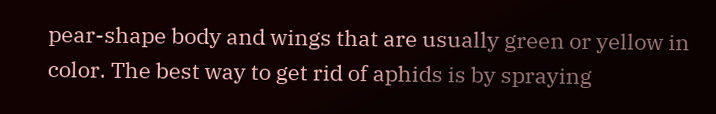pear-shape body and wings that are usually green or yellow in color. The best way to get rid of aphids is by spraying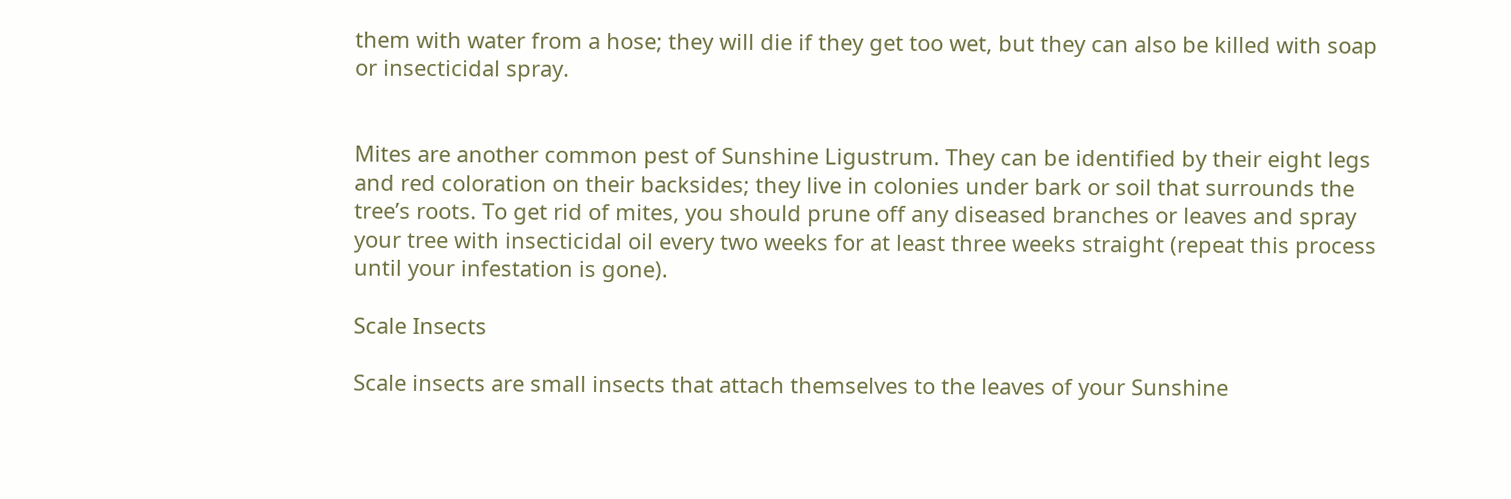them with water from a hose; they will die if they get too wet, but they can also be killed with soap or insecticidal spray.


Mites are another common pest of Sunshine Ligustrum. They can be identified by their eight legs and red coloration on their backsides; they live in colonies under bark or soil that surrounds the tree’s roots. To get rid of mites, you should prune off any diseased branches or leaves and spray your tree with insecticidal oil every two weeks for at least three weeks straight (repeat this process until your infestation is gone).

Scale Insects

Scale insects are small insects that attach themselves to the leaves of your Sunshine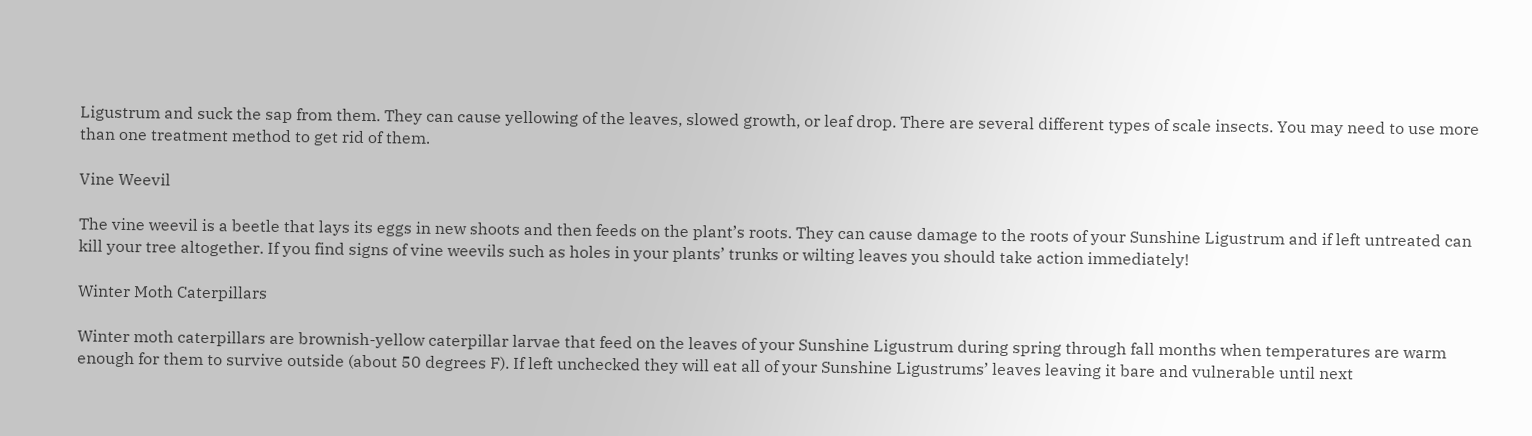Ligustrum and suck the sap from them. They can cause yellowing of the leaves, slowed growth, or leaf drop. There are several different types of scale insects. You may need to use more than one treatment method to get rid of them.

Vine Weevil

The vine weevil is a beetle that lays its eggs in new shoots and then feeds on the plant’s roots. They can cause damage to the roots of your Sunshine Ligustrum and if left untreated can kill your tree altogether. If you find signs of vine weevils such as holes in your plants’ trunks or wilting leaves you should take action immediately!

Winter Moth Caterpillars

Winter moth caterpillars are brownish-yellow caterpillar larvae that feed on the leaves of your Sunshine Ligustrum during spring through fall months when temperatures are warm enough for them to survive outside (about 50 degrees F). If left unchecked they will eat all of your Sunshine Ligustrums’ leaves leaving it bare and vulnerable until next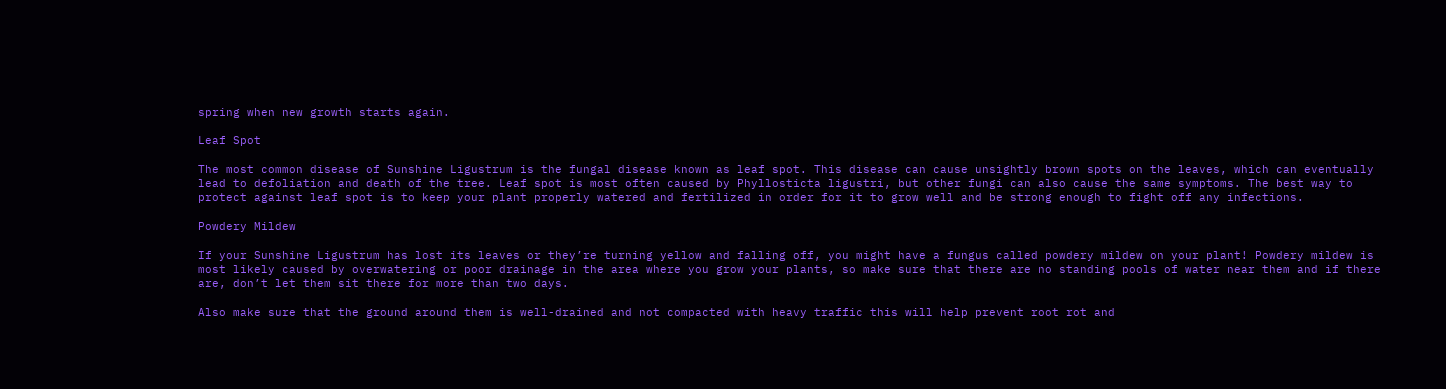spring when new growth starts again.

Leaf Spot

The most common disease of Sunshine Ligustrum is the fungal disease known as leaf spot. This disease can cause unsightly brown spots on the leaves, which can eventually lead to defoliation and death of the tree. Leaf spot is most often caused by Phyllosticta ligustri, but other fungi can also cause the same symptoms. The best way to protect against leaf spot is to keep your plant properly watered and fertilized in order for it to grow well and be strong enough to fight off any infections.

Powdery Mildew

If your Sunshine Ligustrum has lost its leaves or they’re turning yellow and falling off, you might have a fungus called powdery mildew on your plant! Powdery mildew is most likely caused by overwatering or poor drainage in the area where you grow your plants, so make sure that there are no standing pools of water near them and if there are, don’t let them sit there for more than two days.

Also make sure that the ground around them is well-drained and not compacted with heavy traffic this will help prevent root rot and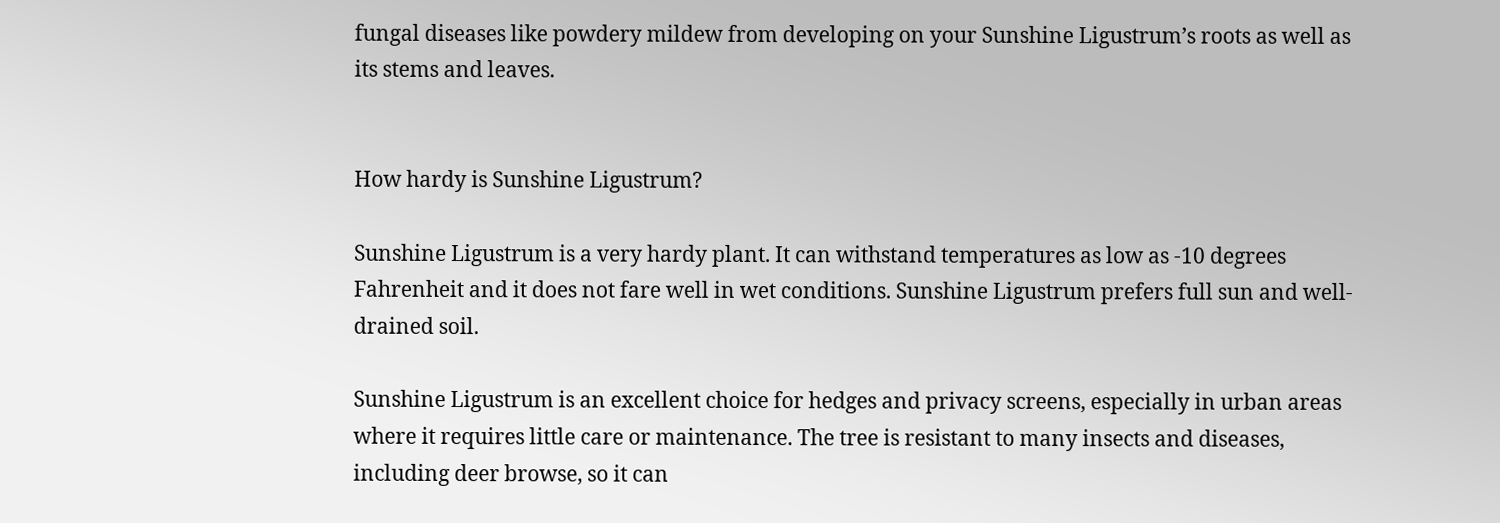fungal diseases like powdery mildew from developing on your Sunshine Ligustrum’s roots as well as its stems and leaves.


How hardy is Sunshine Ligustrum?

Sunshine Ligustrum is a very hardy plant. It can withstand temperatures as low as -10 degrees Fahrenheit and it does not fare well in wet conditions. Sunshine Ligustrum prefers full sun and well-drained soil.

Sunshine Ligustrum is an excellent choice for hedges and privacy screens, especially in urban areas where it requires little care or maintenance. The tree is resistant to many insects and diseases, including deer browse, so it can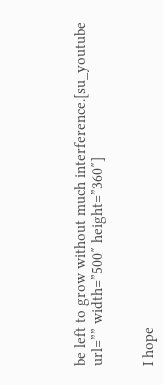be left to grow without much interference.[su_youtube url=”” width=”500″ height=”360″]


I hope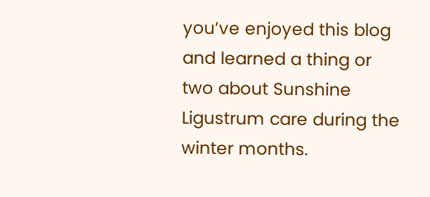you’ve enjoyed this blog and learned a thing or two about Sunshine Ligustrum care during the winter months.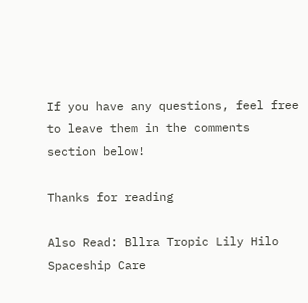If you have any questions, feel free to leave them in the comments section below!

Thanks for reading

Also Read: Bllra Tropic Lily Hilo Spaceship Care